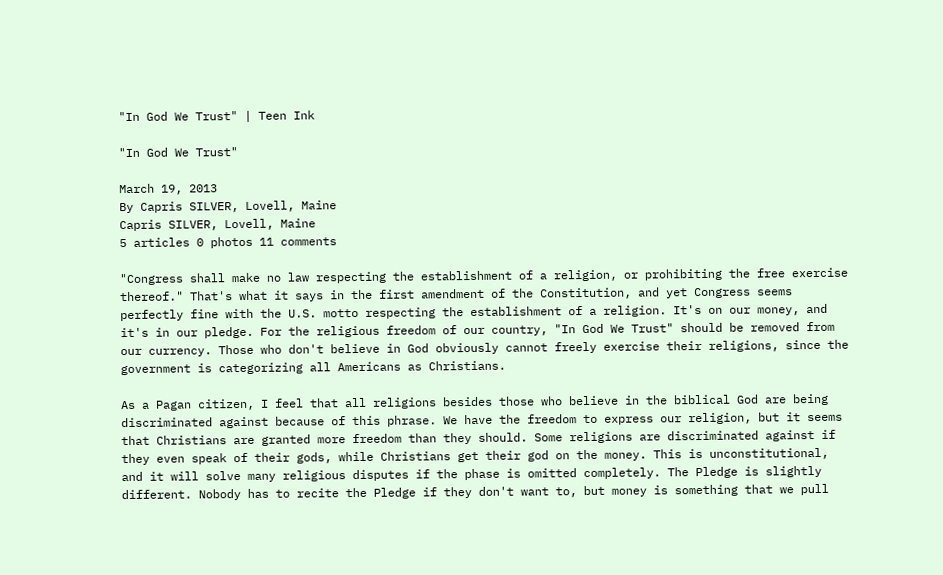"In God We Trust" | Teen Ink

"In God We Trust"

March 19, 2013
By Capris SILVER, Lovell, Maine
Capris SILVER, Lovell, Maine
5 articles 0 photos 11 comments

"Congress shall make no law respecting the establishment of a religion, or prohibiting the free exercise thereof." That's what it says in the first amendment of the Constitution, and yet Congress seems perfectly fine with the U.S. motto respecting the establishment of a religion. It's on our money, and it's in our pledge. For the religious freedom of our country, "In God We Trust" should be removed from our currency. Those who don't believe in God obviously cannot freely exercise their religions, since the government is categorizing all Americans as Christians.

As a Pagan citizen, I feel that all religions besides those who believe in the biblical God are being discriminated against because of this phrase. We have the freedom to express our religion, but it seems that Christians are granted more freedom than they should. Some religions are discriminated against if they even speak of their gods, while Christians get their god on the money. This is unconstitutional, and it will solve many religious disputes if the phase is omitted completely. The Pledge is slightly different. Nobody has to recite the Pledge if they don't want to, but money is something that we pull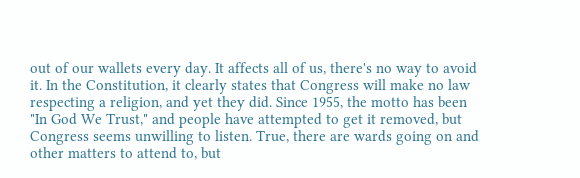out of our wallets every day. It affects all of us, there's no way to avoid it. In the Constitution, it clearly states that Congress will make no law respecting a religion, and yet they did. Since 1955, the motto has been "In God We Trust," and people have attempted to get it removed, but Congress seems unwilling to listen. True, there are wards going on and other matters to attend to, but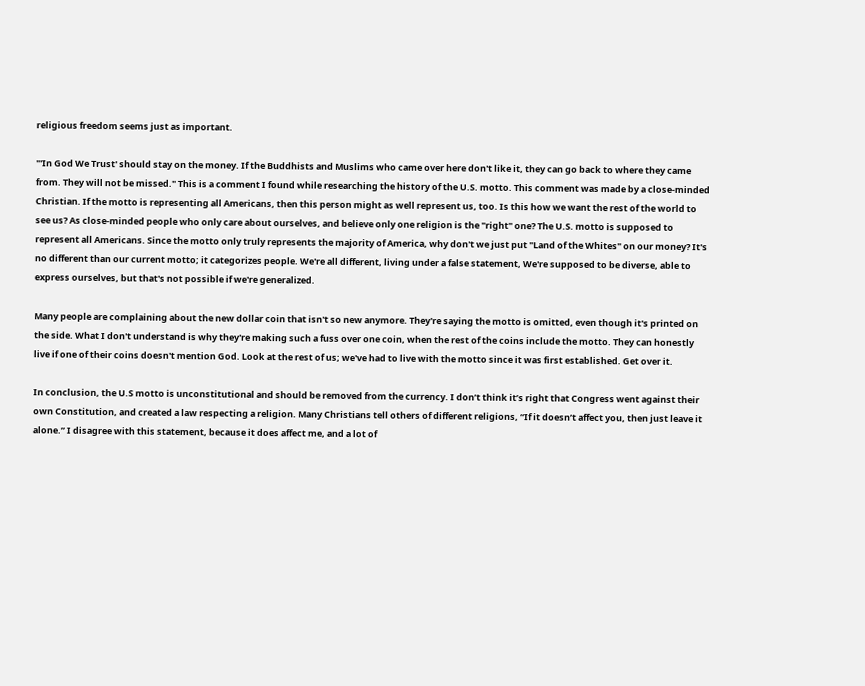religious freedom seems just as important.

"'In God We Trust' should stay on the money. If the Buddhists and Muslims who came over here don't like it, they can go back to where they came from. They will not be missed." This is a comment I found while researching the history of the U.S. motto. This comment was made by a close-minded Christian. If the motto is representing all Americans, then this person might as well represent us, too. Is this how we want the rest of the world to see us? As close-minded people who only care about ourselves, and believe only one religion is the "right" one? The U.S. motto is supposed to represent all Americans. Since the motto only truly represents the majority of America, why don't we just put "Land of the Whites" on our money? It's no different than our current motto; it categorizes people. We're all different, living under a false statement, We're supposed to be diverse, able to express ourselves, but that's not possible if we're generalized.

Many people are complaining about the new dollar coin that isn't so new anymore. They're saying the motto is omitted, even though it's printed on the side. What I don't understand is why they're making such a fuss over one coin, when the rest of the coins include the motto. They can honestly live if one of their coins doesn't mention God. Look at the rest of us; we've had to live with the motto since it was first established. Get over it.

In conclusion, the U.S motto is unconstitutional and should be removed from the currency. I don’t think it’s right that Congress went against their own Constitution, and created a law respecting a religion. Many Christians tell others of different religions, “If it doesn’t affect you, then just leave it alone.” I disagree with this statement, because it does affect me, and a lot of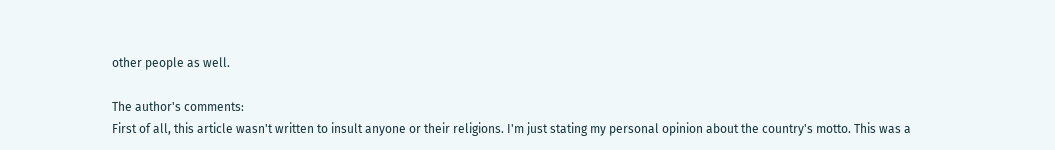other people as well.

The author's comments:
First of all, this article wasn't written to insult anyone or their religions. I'm just stating my personal opinion about the country's motto. This was a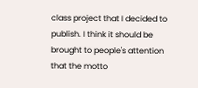class project that I decided to publish. I think it should be brought to people's attention that the motto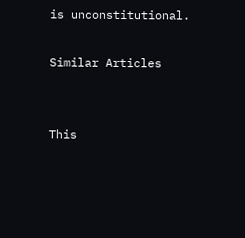is unconstitutional.

Similar Articles


This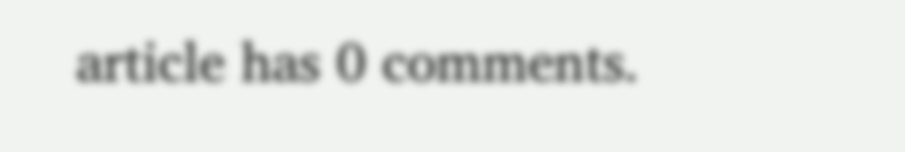article has 0 comments.